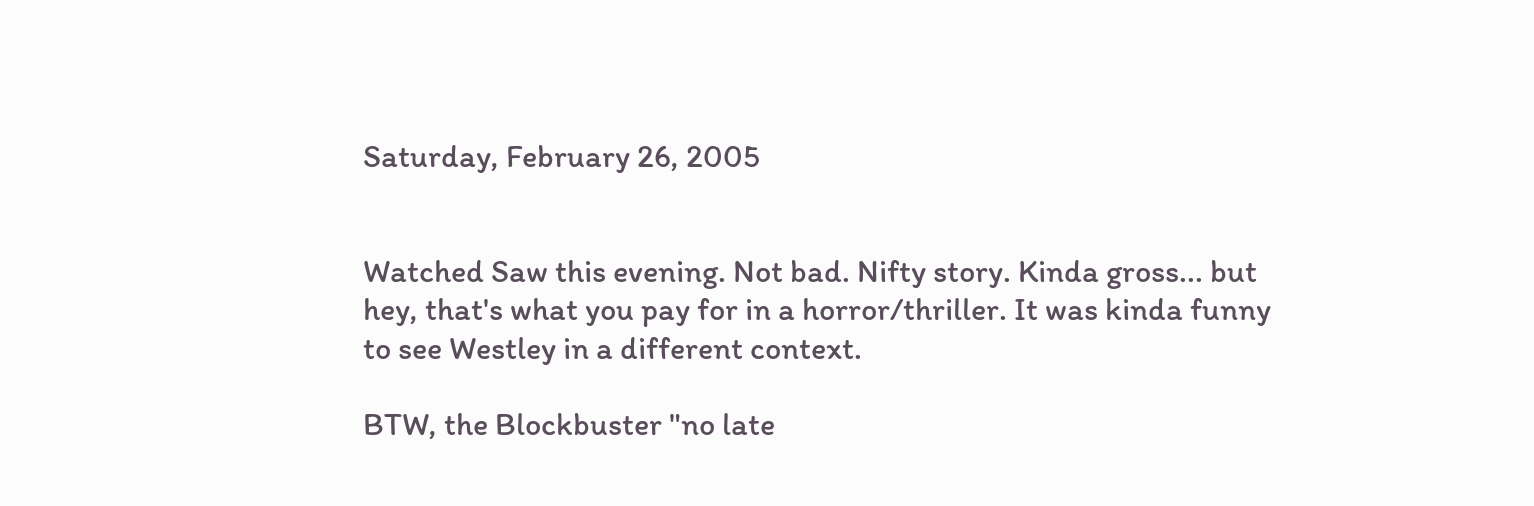Saturday, February 26, 2005


Watched Saw this evening. Not bad. Nifty story. Kinda gross... but hey, that's what you pay for in a horror/thriller. It was kinda funny to see Westley in a different context.

BTW, the Blockbuster "no late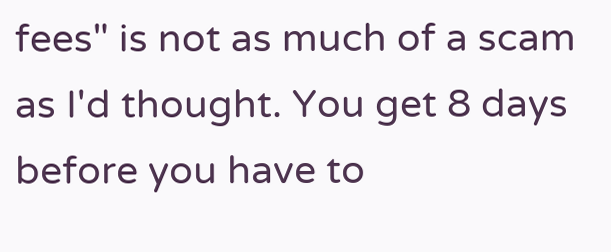fees" is not as much of a scam as I'd thought. You get 8 days before you have to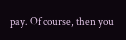pay. Of course, then you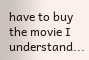have to buy the movie I understand...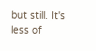but still. It's less of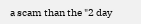a scam than the "2 day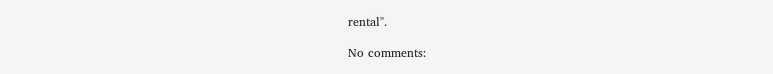rental".

No comments: